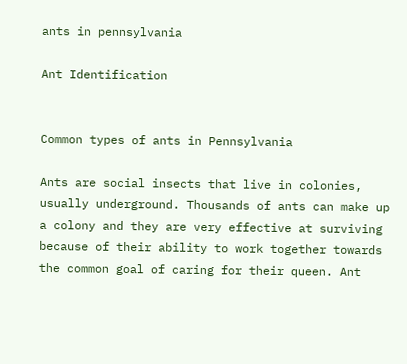ants in pennsylvania

Ant Identification


Common types of ants in Pennsylvania

Ants are social insects that live in colonies, usually underground. Thousands of ants can make up a colony and they are very effective at surviving because of their ability to work together towards the common goal of caring for their queen. Ant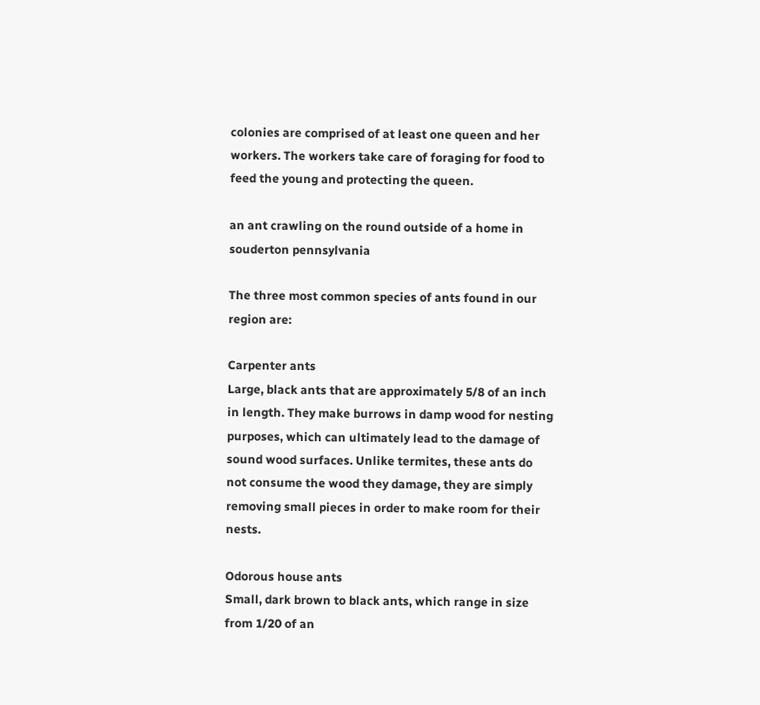colonies are comprised of at least one queen and her workers. The workers take care of foraging for food to feed the young and protecting the queen.

an ant crawling on the round outside of a home in souderton pennsylvania

The three most common species of ants found in our region are:

Carpenter ants
Large, black ants that are approximately 5/8 of an inch in length. They make burrows in damp wood for nesting purposes, which can ultimately lead to the damage of sound wood surfaces. Unlike termites, these ants do not consume the wood they damage, they are simply removing small pieces in order to make room for their nests.

Odorous house ants
Small, dark brown to black ants, which range in size from 1/20 of an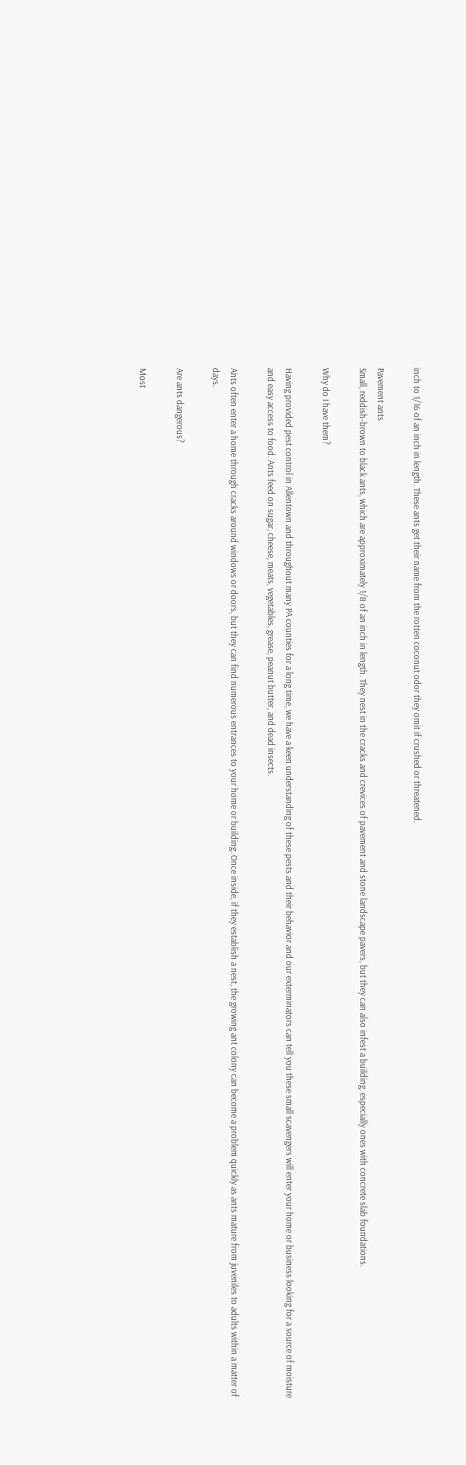inch to 1/16 of an inch in length. These ants get their name from the rotten coconut odor they omit if crushed or threatened.

Pavement ants
Small, reddish-brown to black ants, which are approximately 1/8 of an inch in length. They nest in the cracks and crevices of pavement and stone landscape pavers, but they can also infest a building, especially ones with concrete slab foundations.

Why do I have them?

Having provided pest control in Allentown and throughout many PA counties for a long time, we have a keen understanding of these pests and their behavior and our exterminators can tell you these small scavengers will enter your home or business looking for a source of moisture and easy access to food. Ants feed on sugar, cheese, meats, vegetables, grease, peanut butter, and dead insects.

Ants often enter a home through cracks around windows or doors, but they can find numerous entrances to your home or building. Once inside, if they establish a nest, the growing ant colony can become a problem quickly as ants mature from juveniles to adults within a matter of days.

Are ants dangerous?

Most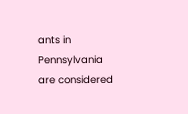ants in Pennsylvania are considered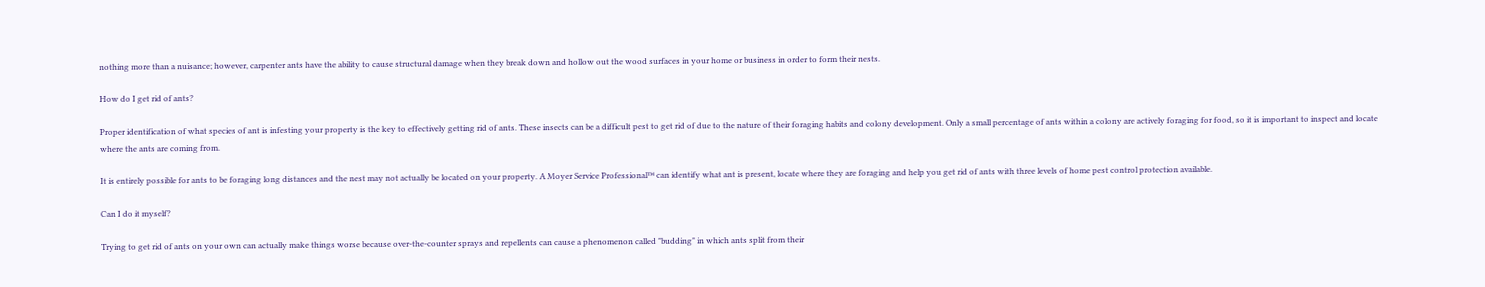nothing more than a nuisance; however, carpenter ants have the ability to cause structural damage when they break down and hollow out the wood surfaces in your home or business in order to form their nests.

How do I get rid of ants?

Proper identification of what species of ant is infesting your property is the key to effectively getting rid of ants. These insects can be a difficult pest to get rid of due to the nature of their foraging habits and colony development. Only a small percentage of ants within a colony are actively foraging for food, so it is important to inspect and locate where the ants are coming from.

It is entirely possible for ants to be foraging long distances and the nest may not actually be located on your property. A Moyer Service Professional™ can identify what ant is present, locate where they are foraging and help you get rid of ants with three levels of home pest control protection available.

Can I do it myself?

Trying to get rid of ants on your own can actually make things worse because over-the-counter sprays and repellents can cause a phenomenon called "budding" in which ants split from their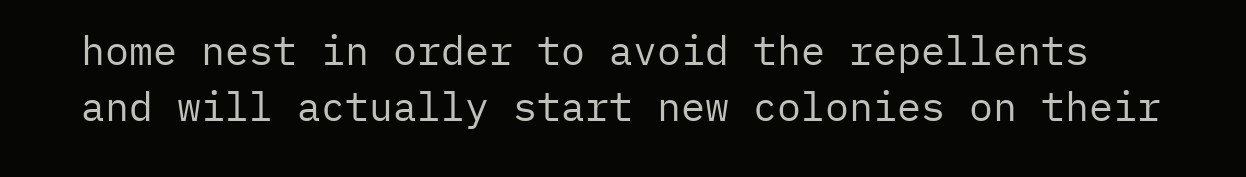home nest in order to avoid the repellents and will actually start new colonies on their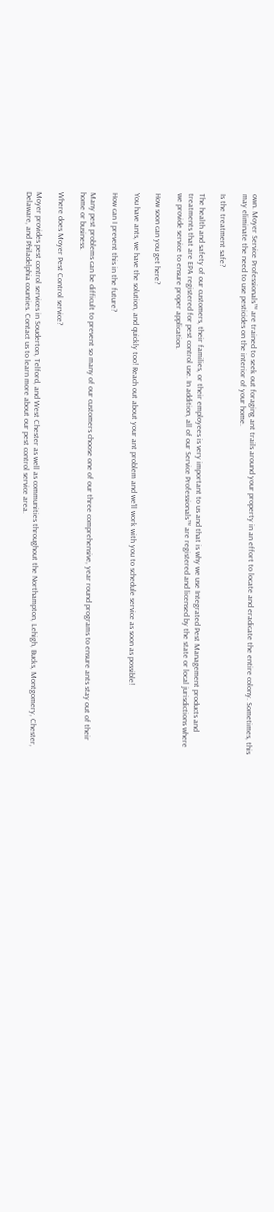own. Moyer Service Professionals™ are trained to seek out foraging ant trails around your property in an effort to locate and eradicate the entire colony. Sometimes, this may eliminate the need to use pesticides on the interior of your home.

Is the treatment safe?

The health and safety of our customers, their families, or their employees is very important to us and that is why we use Integrated Pest Management products and treatments that are EPA registered for pest control use. In addition, all of our Service Professionals™ are registered and licensed by the state or local jurisdictions where we provide service to ensure proper application.

How soon can you get here?

You have ants, we have the solution, and quickly too! Reach out about your ant problem and we'll work with you to schedule service as soon as possible!

How can I prevent this in the future?

Many pest problems can be difficult to prevent so many of our customers choose one of our three comprehensive, year round programs to ensure ants stay out of their home or business.

Where does Moyer Pest Control service?

Moyer provides pest control services in Souderton, Telford, and West Chester as well as communities throughout the Northampton, Lehigh, Bucks, Montgomery, Chester, Delaware, and Philadelphia counties. Contact us to learn more about our pest control service area.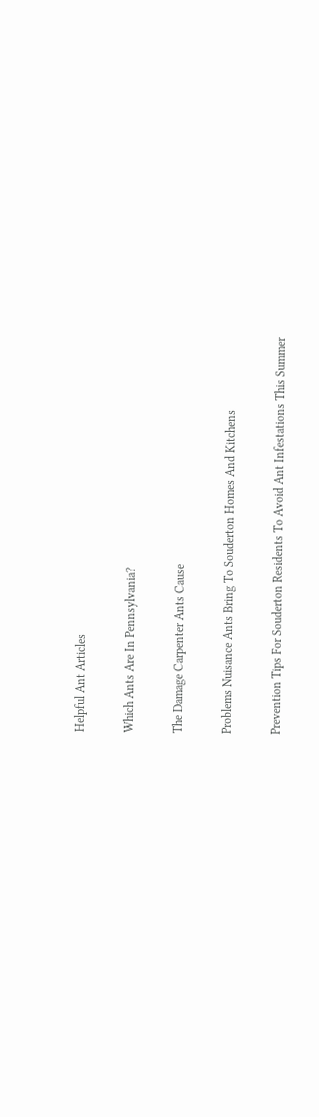Helpful Ant Articles

Which Ants Are In Pennsylvania?

The Damage Carpenter Ants Cause

Problems Nuisance Ants Bring To Souderton Homes And Kitchens

Prevention Tips For Souderton Residents To Avoid Ant Infestations This Summer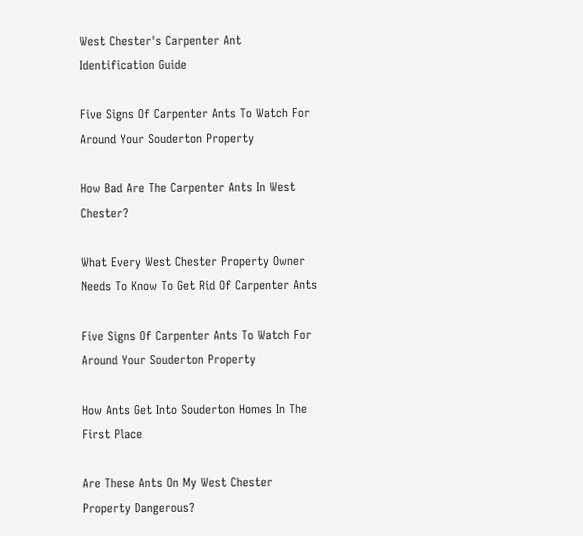West Chester's Carpenter Ant Identification Guide

Five Signs Of Carpenter Ants To Watch For Around Your Souderton Property

How Bad Are The Carpenter Ants In West Chester?

What Every West Chester Property Owner Needs To Know To Get Rid Of Carpenter Ants

Five Signs Of Carpenter Ants To Watch For Around Your Souderton Property

How Ants Get Into Souderton Homes In The First Place

Are These Ants On My West Chester Property Dangerous?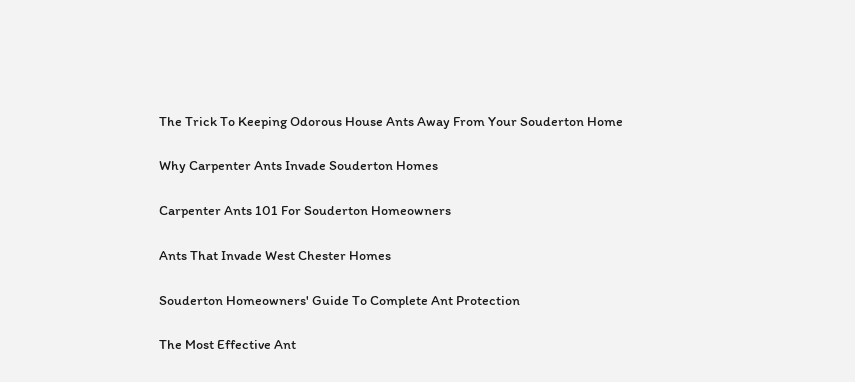The Trick To Keeping Odorous House Ants Away From Your Souderton Home

Why Carpenter Ants Invade Souderton Homes

Carpenter Ants 101 For Souderton Homeowners

Ants That Invade West Chester Homes

Souderton Homeowners' Guide To Complete Ant Protection

The Most Effective Ant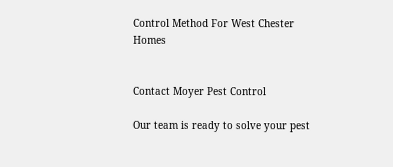Control Method For West Chester Homes


Contact Moyer Pest Control

Our team is ready to solve your pest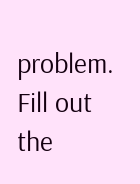problem. Fill out the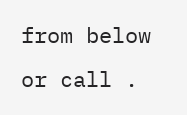from below or call .